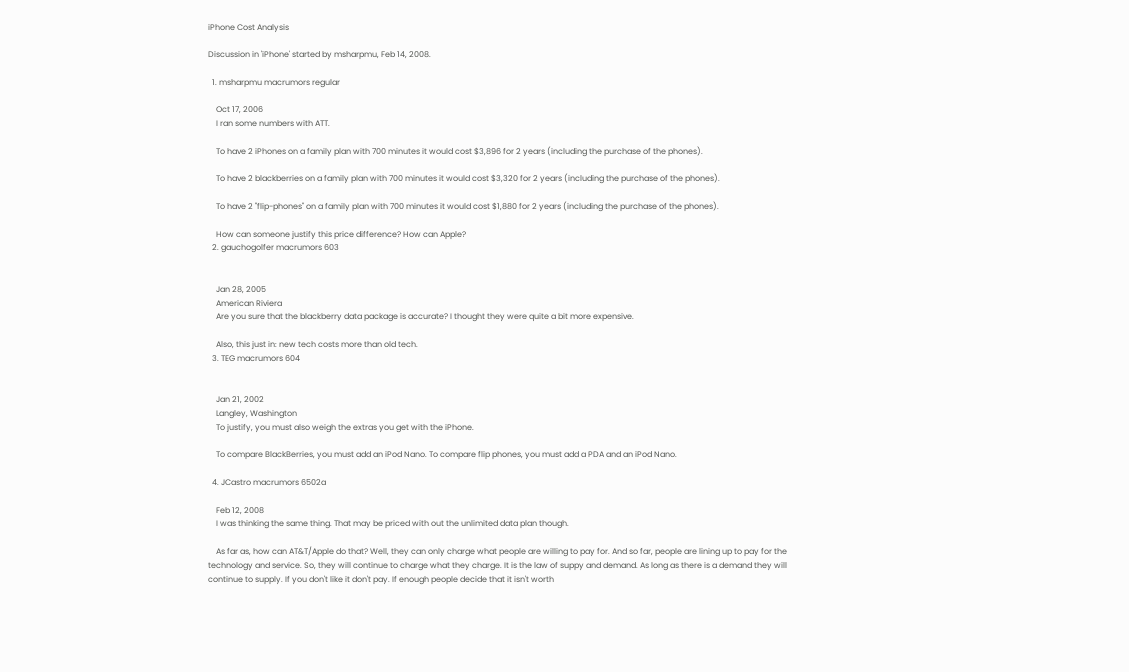iPhone Cost Analysis

Discussion in 'iPhone' started by msharpmu, Feb 14, 2008.

  1. msharpmu macrumors regular

    Oct 17, 2006
    I ran some numbers with ATT.

    To have 2 iPhones on a family plan with 700 minutes it would cost $3,896 for 2 years (including the purchase of the phones).

    To have 2 blackberries on a family plan with 700 minutes it would cost $3,320 for 2 years (including the purchase of the phones).

    To have 2 "flip-phones" on a family plan with 700 minutes it would cost $1,880 for 2 years (including the purchase of the phones).

    How can someone justify this price difference? How can Apple?
  2. gauchogolfer macrumors 603


    Jan 28, 2005
    American Riviera
    Are you sure that the blackberry data package is accurate? I thought they were quite a bit more expensive.

    Also, this just in: new tech costs more than old tech.
  3. TEG macrumors 604


    Jan 21, 2002
    Langley, Washington
    To justify, you must also weigh the extras you get with the iPhone.

    To compare BlackBerries, you must add an iPod Nano. To compare flip phones, you must add a PDA and an iPod Nano.

  4. JCastro macrumors 6502a

    Feb 12, 2008
    I was thinking the same thing. That may be priced with out the unlimited data plan though.

    As far as, how can AT&T/Apple do that? Well, they can only charge what people are willing to pay for. And so far, people are lining up to pay for the technology and service. So, they will continue to charge what they charge. It is the law of suppy and demand. As long as there is a demand they will continue to supply. If you don't like it don't pay. If enough people decide that it isn't worth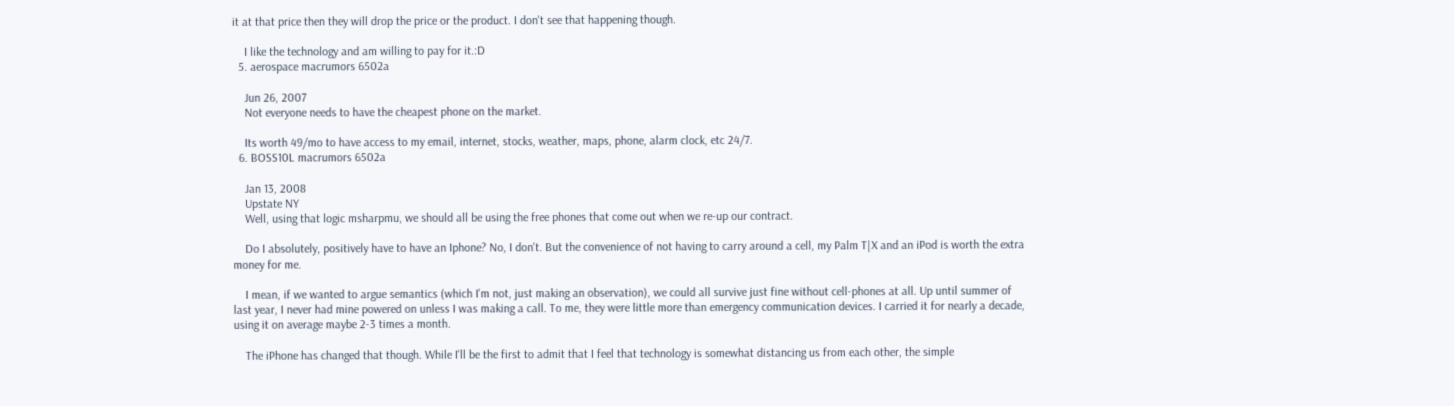it at that price then they will drop the price or the product. I don't see that happening though.

    I like the technology and am willing to pay for it.:D
  5. aerospace macrumors 6502a

    Jun 26, 2007
    Not everyone needs to have the cheapest phone on the market.

    Its worth 49/mo to have access to my email, internet, stocks, weather, maps, phone, alarm clock, etc 24/7.
  6. BOSS10L macrumors 6502a

    Jan 13, 2008
    Upstate NY
    Well, using that logic msharpmu, we should all be using the free phones that come out when we re-up our contract.

    Do I absolutely, positively have to have an Iphone? No, I don't. But the convenience of not having to carry around a cell, my Palm T|X and an iPod is worth the extra money for me.

    I mean, if we wanted to argue semantics (which I'm not, just making an observation), we could all survive just fine without cell-phones at all. Up until summer of last year, I never had mine powered on unless I was making a call. To me, they were little more than emergency communication devices. I carried it for nearly a decade, using it on average maybe 2-3 times a month.

    The iPhone has changed that though. While I'll be the first to admit that I feel that technology is somewhat distancing us from each other, the simple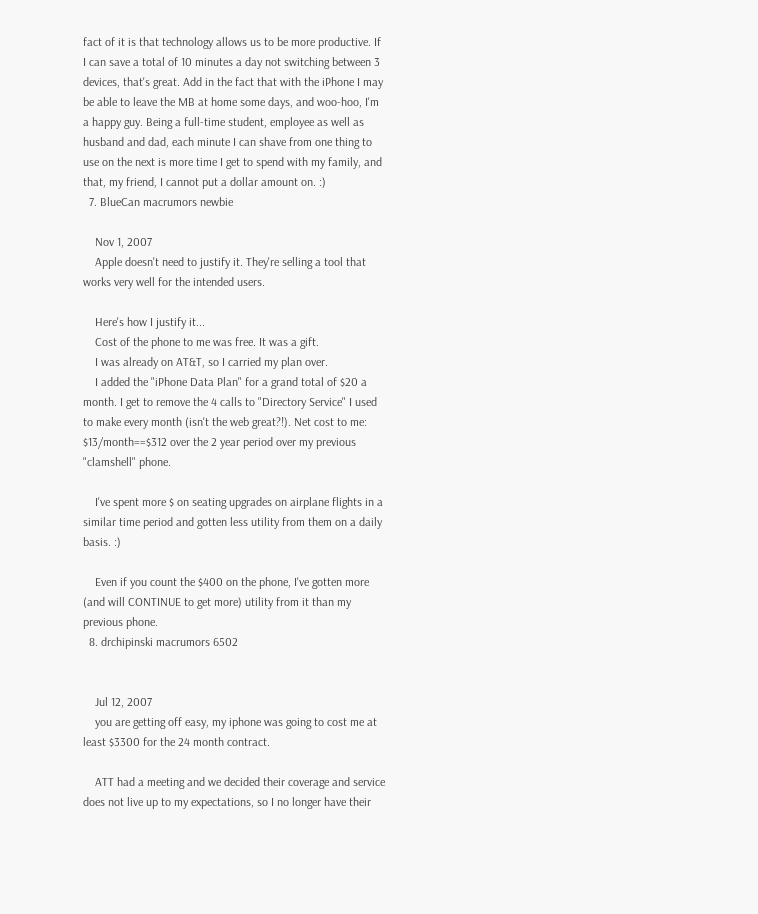fact of it is that technology allows us to be more productive. If I can save a total of 10 minutes a day not switching between 3 devices, that's great. Add in the fact that with the iPhone I may be able to leave the MB at home some days, and woo-hoo, I'm a happy guy. Being a full-time student, employee as well as husband and dad, each minute I can shave from one thing to use on the next is more time I get to spend with my family, and that, my friend, I cannot put a dollar amount on. :)
  7. BlueCan macrumors newbie

    Nov 1, 2007
    Apple doesn't need to justify it. They're selling a tool that works very well for the intended users.

    Here's how I justify it...
    Cost of the phone to me was free. It was a gift.
    I was already on AT&T, so I carried my plan over.
    I added the "iPhone Data Plan" for a grand total of $20 a month. I get to remove the 4 calls to "Directory Service" I used to make every month (isn't the web great?!). Net cost to me: $13/month==$312 over the 2 year period over my previous "clamshell" phone.

    I've spent more $ on seating upgrades on airplane flights in a similar time period and gotten less utility from them on a daily basis. :)

    Even if you count the $400 on the phone, I've gotten more (and will CONTINUE to get more) utility from it than my previous phone.
  8. drchipinski macrumors 6502


    Jul 12, 2007
    you are getting off easy, my iphone was going to cost me at least $3300 for the 24 month contract.

    ATT had a meeting and we decided their coverage and service does not live up to my expectations, so I no longer have their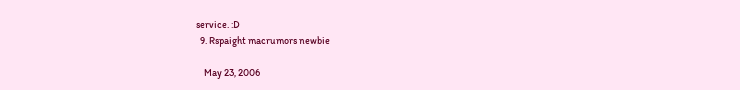service. :D
  9. Rspaight macrumors newbie

    May 23, 2006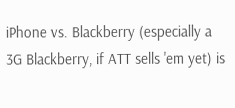iPhone vs. Blackberry (especially a 3G Blackberry, if ATT sells 'em yet) is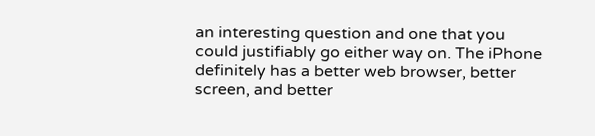an interesting question and one that you could justifiably go either way on. The iPhone definitely has a better web browser, better screen, and better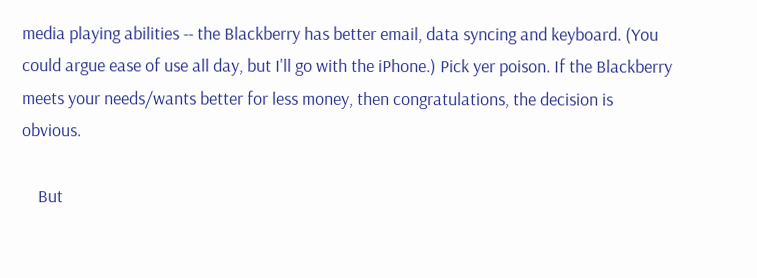media playing abilities -- the Blackberry has better email, data syncing and keyboard. (You could argue ease of use all day, but I'll go with the iPhone.) Pick yer poison. If the Blackberry meets your needs/wants better for less money, then congratulations, the decision is obvious.

    But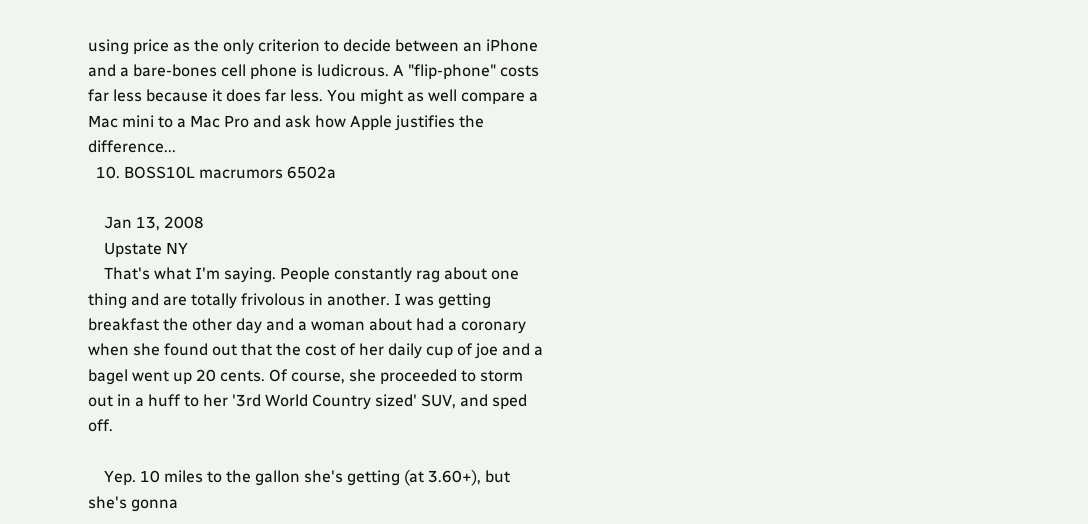using price as the only criterion to decide between an iPhone and a bare-bones cell phone is ludicrous. A "flip-phone" costs far less because it does far less. You might as well compare a Mac mini to a Mac Pro and ask how Apple justifies the difference...
  10. BOSS10L macrumors 6502a

    Jan 13, 2008
    Upstate NY
    That's what I'm saying. People constantly rag about one thing and are totally frivolous in another. I was getting breakfast the other day and a woman about had a coronary when she found out that the cost of her daily cup of joe and a bagel went up 20 cents. Of course, she proceeded to storm out in a huff to her '3rd World Country sized' SUV, and sped off.

    Yep. 10 miles to the gallon she's getting (at 3.60+), but she's gonna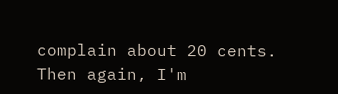complain about 20 cents. Then again, I'm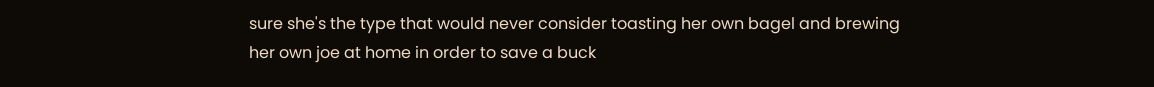sure she's the type that would never consider toasting her own bagel and brewing her own joe at home in order to save a buck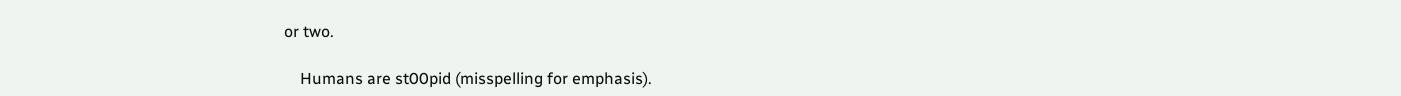or two.

    Humans are st00pid (misspelling for emphasis).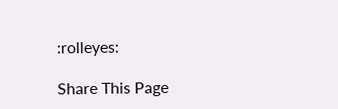:rolleyes:

Share This Page